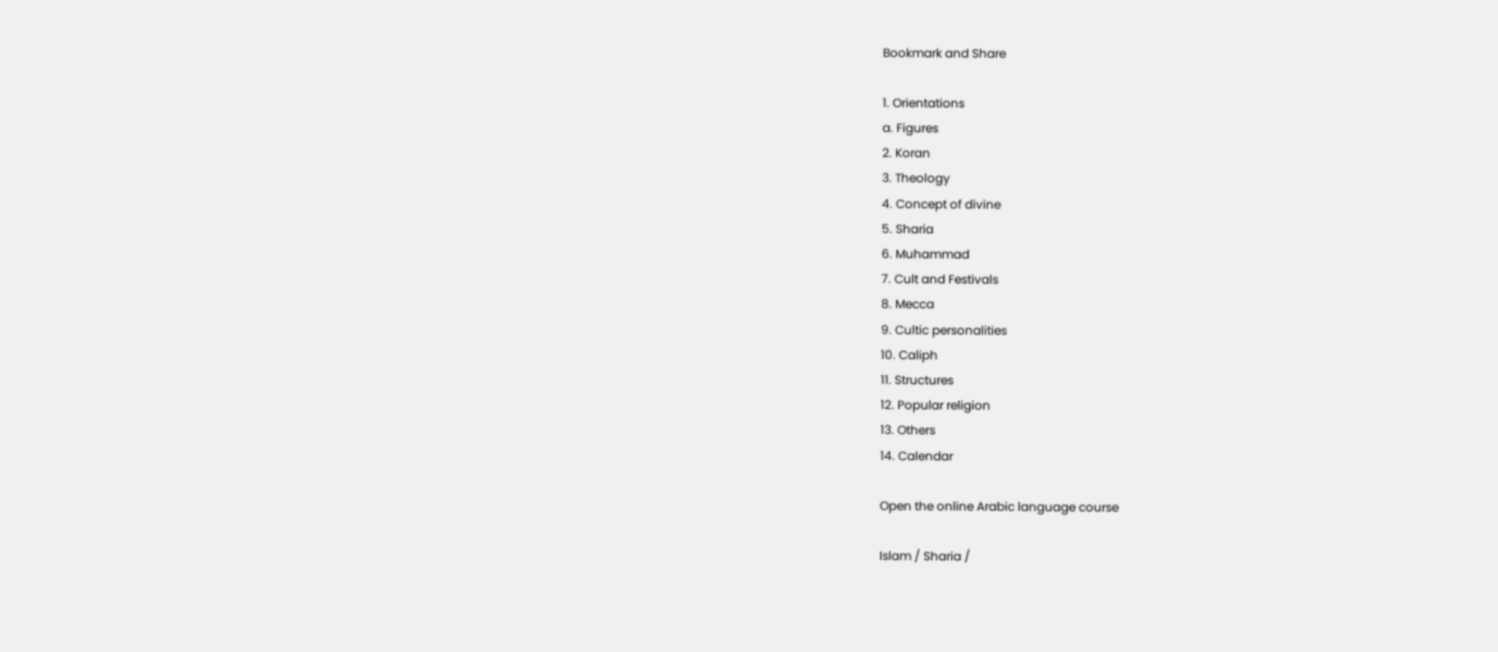Bookmark and Share

1. Orientations
a. Figures
2. Koran
3. Theology
4. Concept of divine
5. Sharia
6. Muhammad
7. Cult and Festivals
8. Mecca
9. Cultic personalities
10. Caliph
11. Structures
12. Popular religion
13. Others
14. Calendar

Open the online Arabic language course

Islam / Sharia /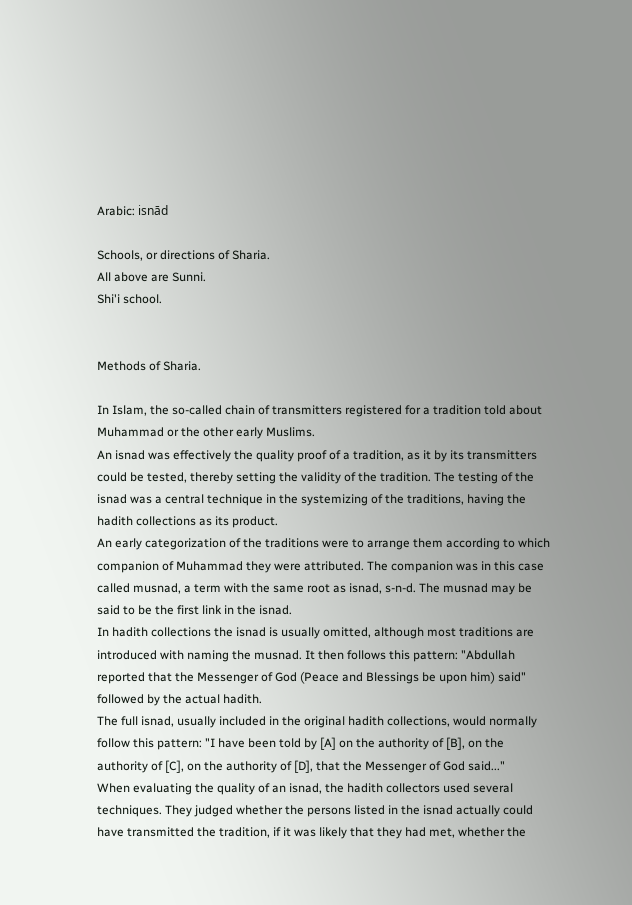Arabic: isnād

Schools, or directions of Sharia.
All above are Sunni.
Shi'i school.


Methods of Sharia.

In Islam, the so-called chain of transmitters registered for a tradition told about Muhammad or the other early Muslims.
An isnad was effectively the quality proof of a tradition, as it by its transmitters could be tested, thereby setting the validity of the tradition. The testing of the isnad was a central technique in the systemizing of the traditions, having the hadith collections as its product.
An early categorization of the traditions were to arrange them according to which companion of Muhammad they were attributed. The companion was in this case called musnad, a term with the same root as isnad, s-n-d. The musnad may be said to be the first link in the isnad.
In hadith collections the isnad is usually omitted, although most traditions are introduced with naming the musnad. It then follows this pattern: "Abdullah reported that the Messenger of God (Peace and Blessings be upon him) said" followed by the actual hadith.
The full isnad, usually included in the original hadith collections, would normally follow this pattern: "I have been told by [A] on the authority of [B], on the authority of [C], on the authority of [D], that the Messenger of God said..."
When evaluating the quality of an isnad, the hadith collectors used several techniques. They judged whether the persons listed in the isnad actually could have transmitted the tradition, if it was likely that they had met, whether the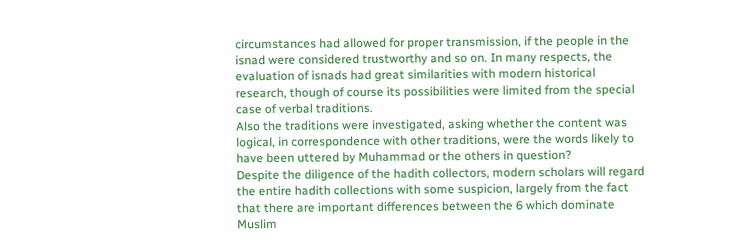circumstances had allowed for proper transmission, if the people in the isnad were considered trustworthy and so on. In many respects, the evaluation of isnads had great similarities with modern historical research, though of course its possibilities were limited from the special case of verbal traditions.
Also the traditions were investigated, asking whether the content was logical, in correspondence with other traditions, were the words likely to have been uttered by Muhammad or the others in question?
Despite the diligence of the hadith collectors, modern scholars will regard the entire hadith collections with some suspicion, largely from the fact that there are important differences between the 6 which dominate Muslim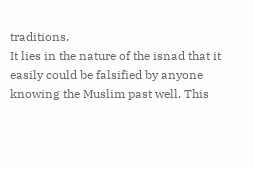traditions.
It lies in the nature of the isnad that it easily could be falsified by anyone knowing the Muslim past well. This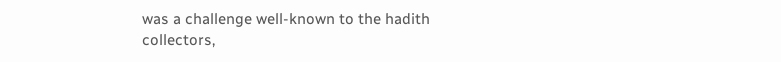was a challenge well-known to the hadith collectors,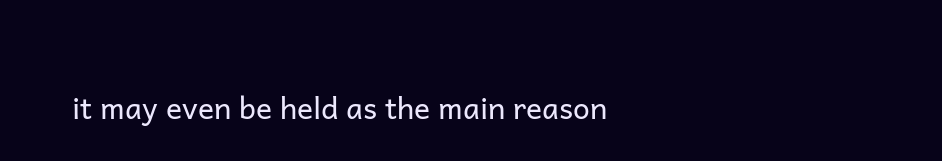it may even be held as the main reason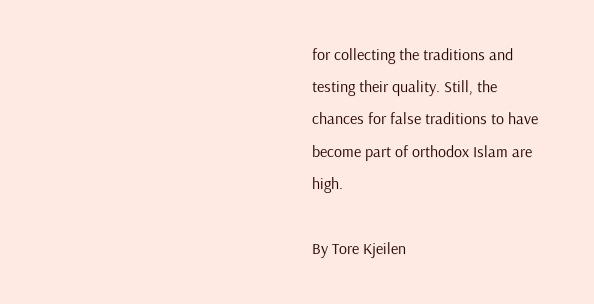for collecting the traditions and testing their quality. Still, the chances for false traditions to have become part of orthodox Islam are high.

By Tore Kjeilen